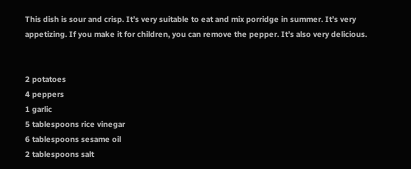This dish is sour and crisp. It’s very suitable to eat and mix porridge in summer. It’s very appetizing. If you make it for children, you can remove the pepper. It’s also very delicious.


2 potatoes
4 peppers
1 garlic
5 tablespoons rice vinegar
6 tablespoons sesame oil
2 tablespoons salt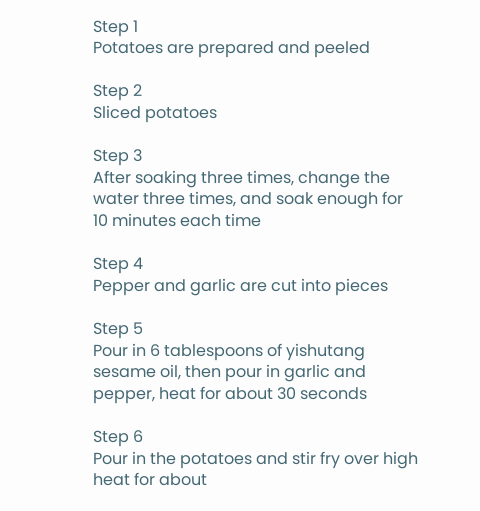Step 1
Potatoes are prepared and peeled

Step 2
Sliced potatoes

Step 3
After soaking three times, change the water three times, and soak enough for 10 minutes each time

Step 4
Pepper and garlic are cut into pieces

Step 5
Pour in 6 tablespoons of yishutang sesame oil, then pour in garlic and pepper, heat for about 30 seconds

Step 6
Pour in the potatoes and stir fry over high heat for about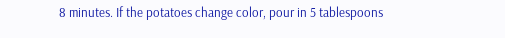8 minutes. If the potatoes change color, pour in 5 tablespoons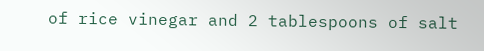of rice vinegar and 2 tablespoons of salt